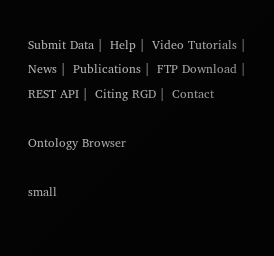Submit Data |  Help |  Video Tutorials |  News |  Publications |  FTP Download |  REST API |  Citing RGD |  Contact

Ontology Browser

small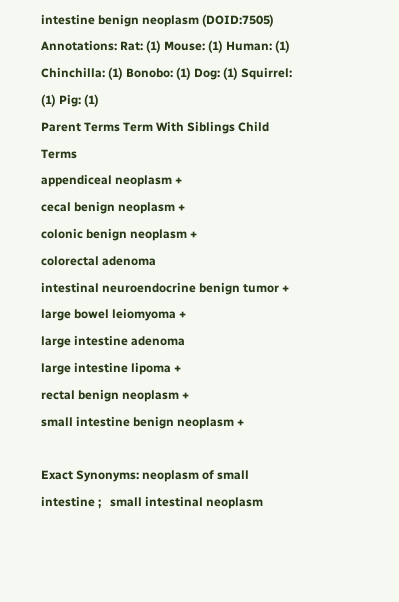intestine benign neoplasm (DOID:7505)
Annotations: Rat: (1) Mouse: (1) Human: (1) Chinchilla: (1) Bonobo: (1) Dog: (1) Squirrel: (1) Pig: (1)
Parent Terms Term With Siblings Child Terms
appendiceal neoplasm +
cecal benign neoplasm +
colonic benign neoplasm +
colorectal adenoma
intestinal neuroendocrine benign tumor +
large bowel leiomyoma +
large intestine adenoma
large intestine lipoma +
rectal benign neoplasm +
small intestine benign neoplasm +

Exact Synonyms: neoplasm of small intestine ;   small intestinal neoplasm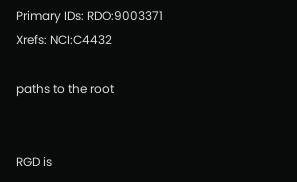Primary IDs: RDO:9003371
Xrefs: NCI:C4432

paths to the root


RGD is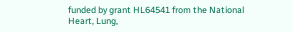funded by grant HL64541 from the National Heart, Lung,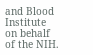and Blood Institute on behalf of the NIH.